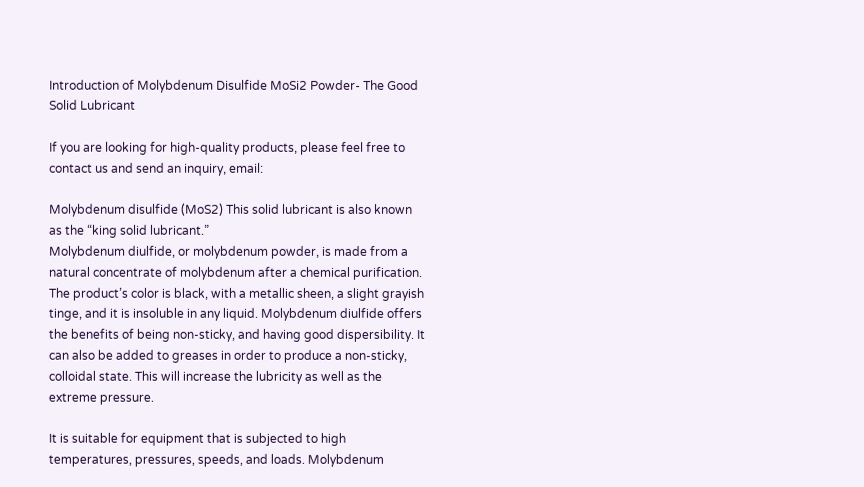Introduction of Molybdenum Disulfide MoSi2 Powder- The Good Solid Lubricant

If you are looking for high-quality products, please feel free to contact us and send an inquiry, email:

Molybdenum disulfide (MoS2) This solid lubricant is also known as the “king solid lubricant.”
Molybdenum diulfide, or molybdenum powder, is made from a natural concentrate of molybdenum after a chemical purification. The product’s color is black, with a metallic sheen, a slight grayish tinge, and it is insoluble in any liquid. Molybdenum diulfide offers the benefits of being non-sticky, and having good dispersibility. It can also be added to greases in order to produce a non-sticky, colloidal state. This will increase the lubricity as well as the extreme pressure.

It is suitable for equipment that is subjected to high temperatures, pressures, speeds, and loads. Molybdenum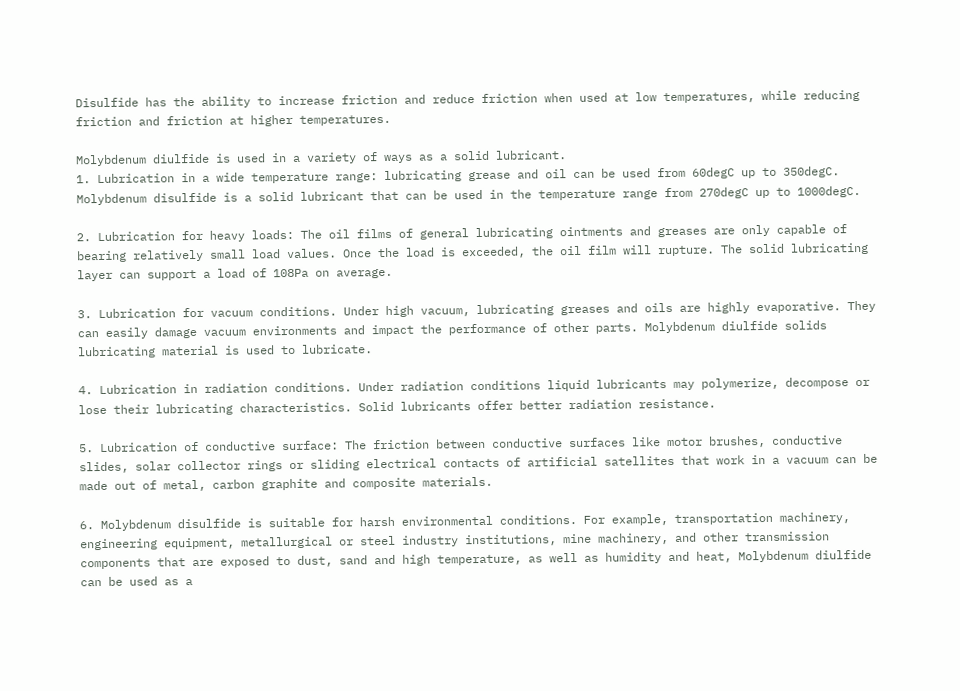Disulfide has the ability to increase friction and reduce friction when used at low temperatures, while reducing friction and friction at higher temperatures.

Molybdenum diulfide is used in a variety of ways as a solid lubricant.
1. Lubrication in a wide temperature range: lubricating grease and oil can be used from 60degC up to 350degC. Molybdenum disulfide is a solid lubricant that can be used in the temperature range from 270degC up to 1000degC.

2. Lubrication for heavy loads: The oil films of general lubricating ointments and greases are only capable of bearing relatively small load values. Once the load is exceeded, the oil film will rupture. The solid lubricating layer can support a load of 108Pa on average.

3. Lubrication for vacuum conditions. Under high vacuum, lubricating greases and oils are highly evaporative. They can easily damage vacuum environments and impact the performance of other parts. Molybdenum diulfide solids lubricating material is used to lubricate.

4. Lubrication in radiation conditions. Under radiation conditions liquid lubricants may polymerize, decompose or lose their lubricating characteristics. Solid lubricants offer better radiation resistance.

5. Lubrication of conductive surface: The friction between conductive surfaces like motor brushes, conductive slides, solar collector rings or sliding electrical contacts of artificial satellites that work in a vacuum can be made out of metal, carbon graphite and composite materials.

6. Molybdenum disulfide is suitable for harsh environmental conditions. For example, transportation machinery, engineering equipment, metallurgical or steel industry institutions, mine machinery, and other transmission components that are exposed to dust, sand and high temperature, as well as humidity and heat, Molybdenum diulfide can be used as a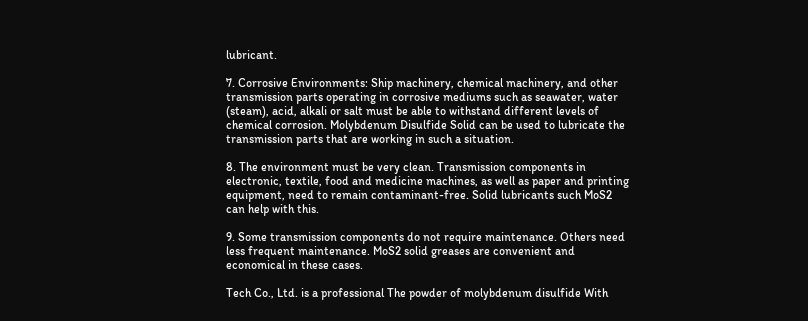lubricant.

7. Corrosive Environments: Ship machinery, chemical machinery, and other transmission parts operating in corrosive mediums such as seawater, water (steam), acid, alkali or salt must be able to withstand different levels of chemical corrosion. Molybdenum Disulfide Solid can be used to lubricate the transmission parts that are working in such a situation.

8. The environment must be very clean. Transmission components in electronic, textile, food and medicine machines, as well as paper and printing equipment, need to remain contaminant-free. Solid lubricants such MoS2 can help with this.

9. Some transmission components do not require maintenance. Others need less frequent maintenance. MoS2 solid greases are convenient and economical in these cases.

Tech Co., Ltd. is a professional The powder of molybdenum disulfide With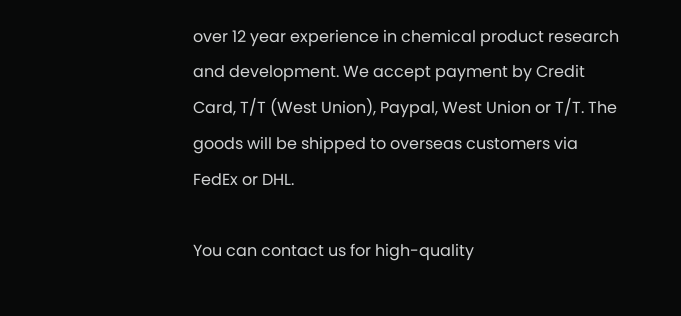over 12 year experience in chemical product research and development. We accept payment by Credit Card, T/T (West Union), Paypal, West Union or T/T. The goods will be shipped to overseas customers via FedEx or DHL.

You can contact us for high-quality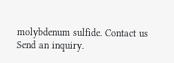molybdenum sulfide. Contact us Send an inquiry.